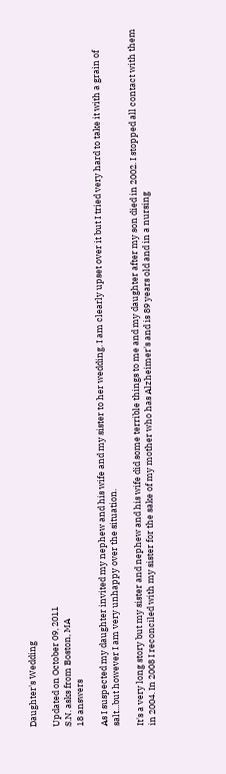Daughter's Wedding

Updated on October 09, 2011
S.N. asks from Boston, MA
18 answers

As I suspected my daughter invited my nephew and his wife and my sister to her wedding. I am clearly upset over it but I tried very hard to take it with a grain of salt...but however I am very unhappy over the situation.

It's a very long story but my sister and nephew and his wife did some terrible things to me and my daughter after my son died in 2002. I stopped all contact with them in 2004. In 2008 I reconciled with my sister for the sake of my mother who has Alzheimer's and is 89 years old and in a nursing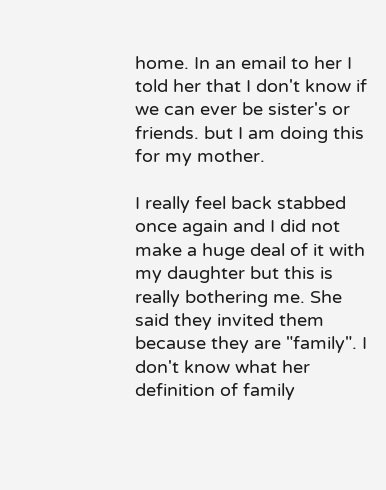home. In an email to her I told her that I don't know if we can ever be sister's or friends. but I am doing this for my mother.

I really feel back stabbed once again and I did not make a huge deal of it with my daughter but this is really bothering me. She said they invited them because they are "family". I don't know what her definition of family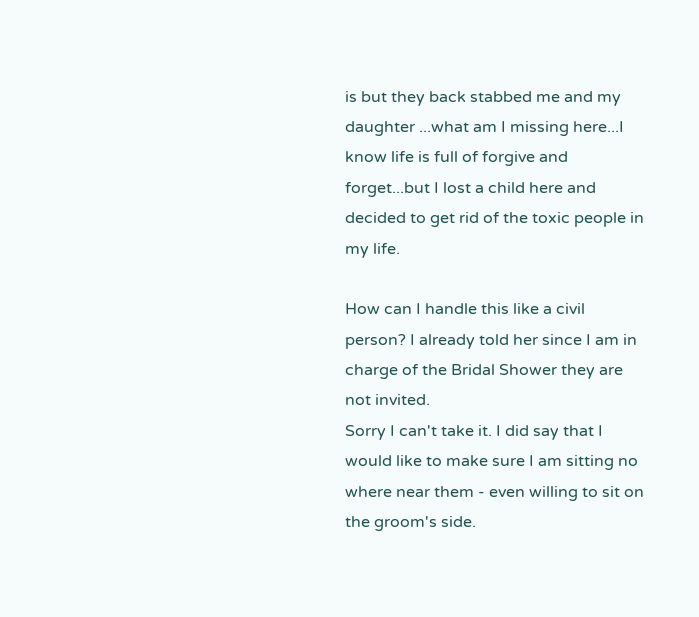is but they back stabbed me and my daughter ...what am I missing here...I know life is full of forgive and forget...but I lost a child here and decided to get rid of the toxic people in my life.

How can I handle this like a civil person? I already told her since I am in charge of the Bridal Shower they are not invited.
Sorry I can't take it. I did say that I would like to make sure I am sitting no where near them - even willing to sit on the groom's side.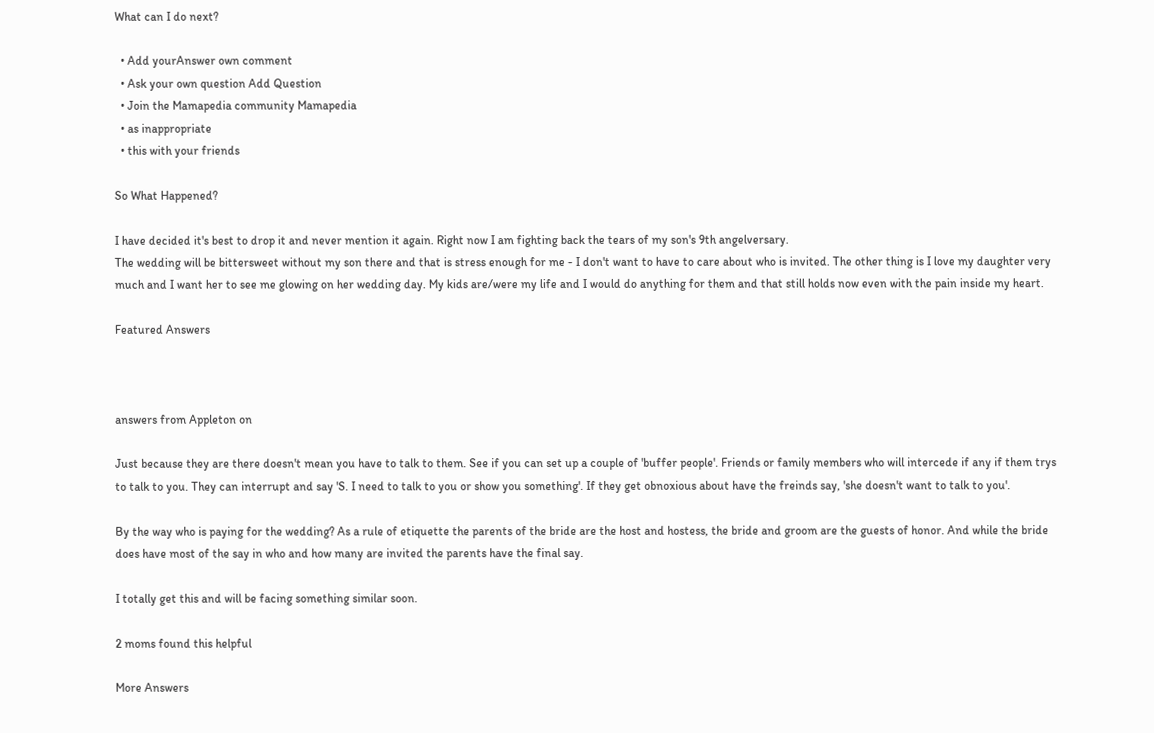What can I do next?

  • Add yourAnswer own comment
  • Ask your own question Add Question
  • Join the Mamapedia community Mamapedia
  • as inappropriate
  • this with your friends

So What Happened?

I have decided it's best to drop it and never mention it again. Right now I am fighting back the tears of my son's 9th angelversary.
The wedding will be bittersweet without my son there and that is stress enough for me - I don't want to have to care about who is invited. The other thing is I love my daughter very much and I want her to see me glowing on her wedding day. My kids are/were my life and I would do anything for them and that still holds now even with the pain inside my heart.

Featured Answers



answers from Appleton on

Just because they are there doesn't mean you have to talk to them. See if you can set up a couple of 'buffer people'. Friends or family members who will intercede if any if them trys to talk to you. They can interrupt and say 'S. I need to talk to you or show you something'. If they get obnoxious about have the freinds say, 'she doesn't want to talk to you'.

By the way who is paying for the wedding? As a rule of etiquette the parents of the bride are the host and hostess, the bride and groom are the guests of honor. And while the bride does have most of the say in who and how many are invited the parents have the final say.

I totally get this and will be facing something similar soon.

2 moms found this helpful

More Answers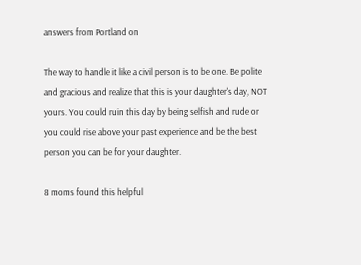answers from Portland on

The way to handle it like a civil person is to be one. Be polite and gracious and realize that this is your daughter's day, NOT yours. You could ruin this day by being selfish and rude or you could rise above your past experience and be the best person you can be for your daughter.

8 moms found this helpful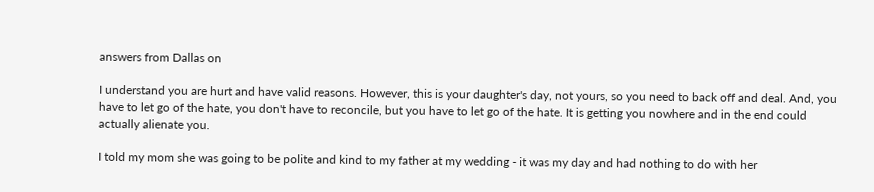answers from Dallas on

I understand you are hurt and have valid reasons. However, this is your daughter's day, not yours, so you need to back off and deal. And, you have to let go of the hate, you don't have to reconcile, but you have to let go of the hate. It is getting you nowhere and in the end could actually alienate you.

I told my mom she was going to be polite and kind to my father at my wedding - it was my day and had nothing to do with her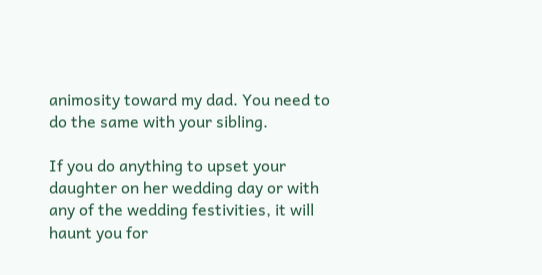animosity toward my dad. You need to do the same with your sibling.

If you do anything to upset your daughter on her wedding day or with any of the wedding festivities, it will haunt you for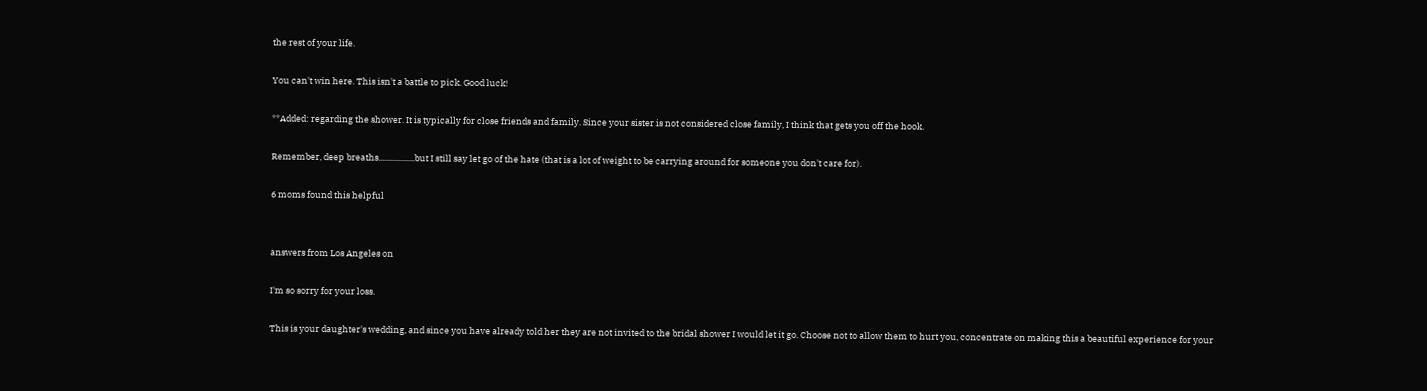the rest of your life.

You can't win here. This isn't a battle to pick. Good luck!

**Added: regarding the shower. It is typically for close friends and family. Since your sister is not considered close family, I think that gets you off the hook.

Remember, deep breaths..................but I still say let go of the hate (that is a lot of weight to be carrying around for someone you don't care for).

6 moms found this helpful


answers from Los Angeles on

I'm so sorry for your loss.

This is your daughter's wedding, and since you have already told her they are not invited to the bridal shower I would let it go. Choose not to allow them to hurt you, concentrate on making this a beautiful experience for your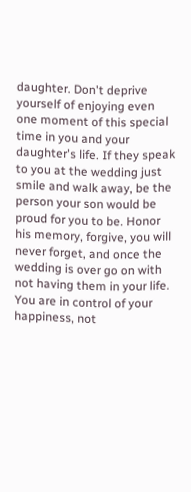daughter. Don't deprive yourself of enjoying even one moment of this special time in you and your daughter's life. If they speak to you at the wedding just smile and walk away, be the person your son would be proud for you to be. Honor his memory, forgive, you will never forget, and once the wedding is over go on with not having them in your life. You are in control of your happiness, not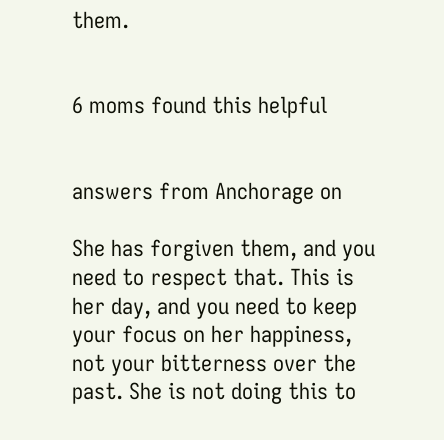them.


6 moms found this helpful


answers from Anchorage on

She has forgiven them, and you need to respect that. This is her day, and you need to keep your focus on her happiness, not your bitterness over the past. She is not doing this to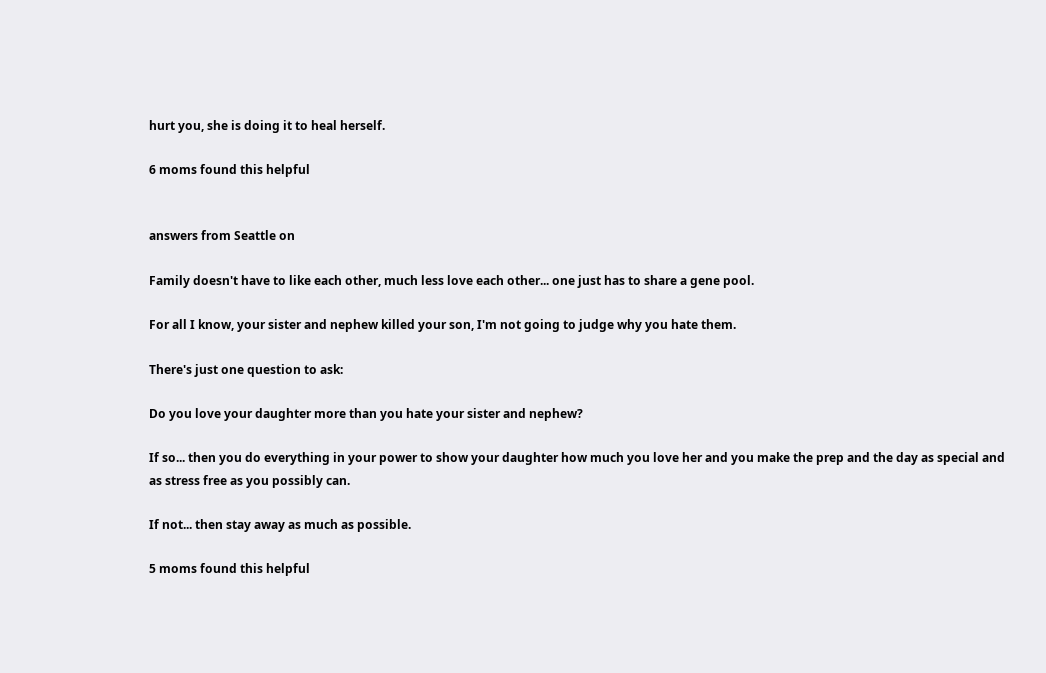hurt you, she is doing it to heal herself.

6 moms found this helpful


answers from Seattle on

Family doesn't have to like each other, much less love each other... one just has to share a gene pool.

For all I know, your sister and nephew killed your son, I'm not going to judge why you hate them.

There's just one question to ask:

Do you love your daughter more than you hate your sister and nephew?

If so... then you do everything in your power to show your daughter how much you love her and you make the prep and the day as special and as stress free as you possibly can.

If not... then stay away as much as possible.

5 moms found this helpful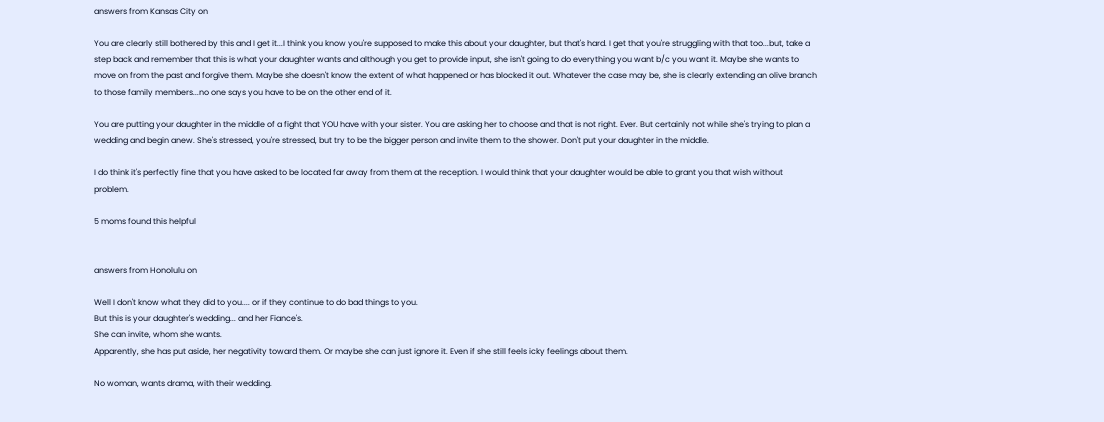answers from Kansas City on

You are clearly still bothered by this and I get it...I think you know you're supposed to make this about your daughter, but that's hard. I get that you're struggling with that too...but, take a step back and remember that this is what your daughter wants and although you get to provide input, she isn't going to do everything you want b/c you want it. Maybe she wants to move on from the past and forgive them. Maybe she doesn't know the extent of what happened or has blocked it out. Whatever the case may be, she is clearly extending an olive branch to those family members...no one says you have to be on the other end of it.

You are putting your daughter in the middle of a fight that YOU have with your sister. You are asking her to choose and that is not right. Ever. But certainly not while she's trying to plan a wedding and begin anew. She's stressed, you're stressed, but try to be the bigger person and invite them to the shower. Don't put your daughter in the middle.

I do think it's perfectly fine that you have asked to be located far away from them at the reception. I would think that your daughter would be able to grant you that wish without problem.

5 moms found this helpful


answers from Honolulu on

Well I don't know what they did to you.... or if they continue to do bad things to you.
But this is your daughter's wedding... and her Fiance's.
She can invite, whom she wants.
Apparently, she has put aside, her negativity toward them. Or maybe she can just ignore it. Even if she still feels icky feelings about them.

No woman, wants drama, with their wedding.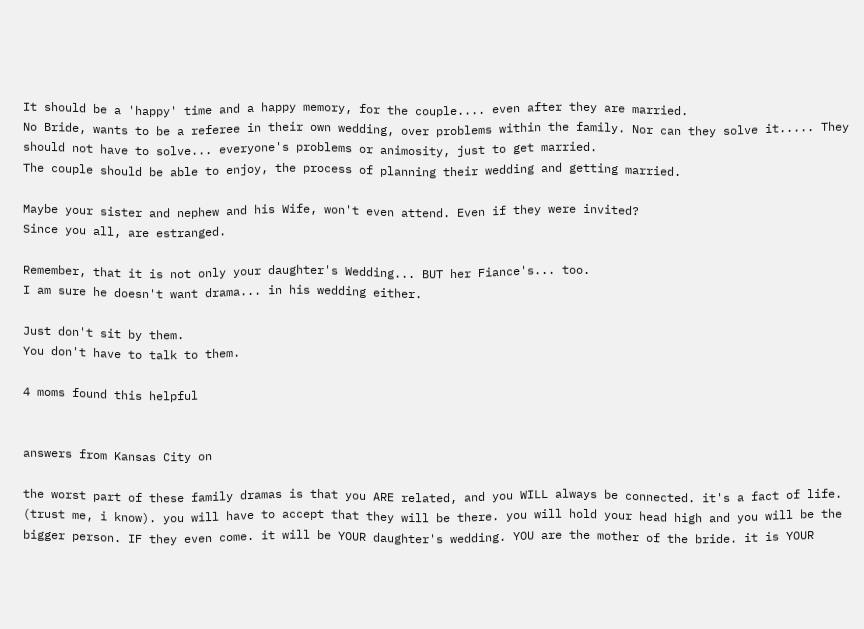It should be a 'happy' time and a happy memory, for the couple.... even after they are married.
No Bride, wants to be a referee in their own wedding, over problems within the family. Nor can they solve it..... They should not have to solve... everyone's problems or animosity, just to get married.
The couple should be able to enjoy, the process of planning their wedding and getting married.

Maybe your sister and nephew and his Wife, won't even attend. Even if they were invited?
Since you all, are estranged.

Remember, that it is not only your daughter's Wedding... BUT her Fiance's... too.
I am sure he doesn't want drama... in his wedding either.

Just don't sit by them.
You don't have to talk to them.

4 moms found this helpful


answers from Kansas City on

the worst part of these family dramas is that you ARE related, and you WILL always be connected. it's a fact of life. (trust me, i know). you will have to accept that they will be there. you will hold your head high and you will be the bigger person. IF they even come. it will be YOUR daughter's wedding. YOU are the mother of the bride. it is YOUR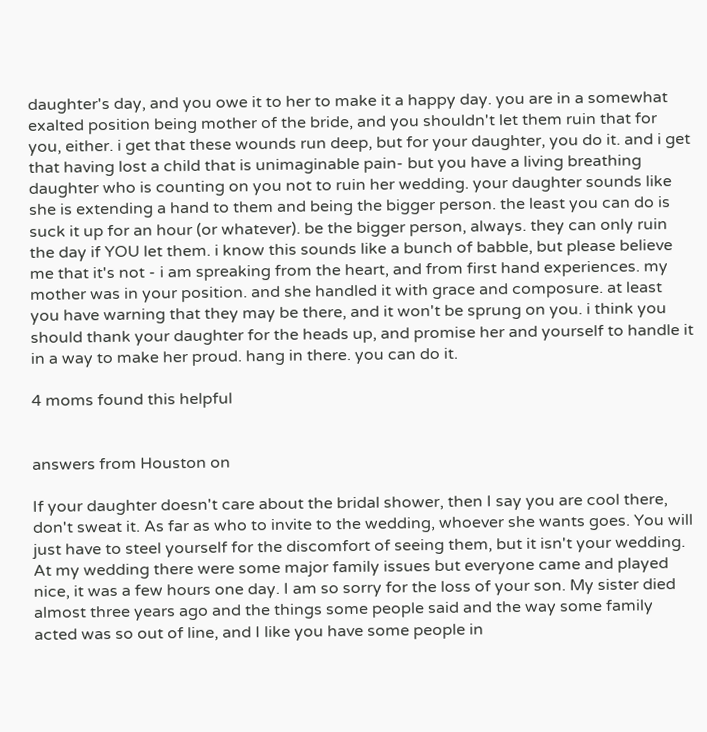daughter's day, and you owe it to her to make it a happy day. you are in a somewhat exalted position being mother of the bride, and you shouldn't let them ruin that for you, either. i get that these wounds run deep, but for your daughter, you do it. and i get that having lost a child that is unimaginable pain- but you have a living breathing daughter who is counting on you not to ruin her wedding. your daughter sounds like she is extending a hand to them and being the bigger person. the least you can do is suck it up for an hour (or whatever). be the bigger person, always. they can only ruin the day if YOU let them. i know this sounds like a bunch of babble, but please believe me that it's not - i am spreaking from the heart, and from first hand experiences. my mother was in your position. and she handled it with grace and composure. at least you have warning that they may be there, and it won't be sprung on you. i think you should thank your daughter for the heads up, and promise her and yourself to handle it in a way to make her proud. hang in there. you can do it.

4 moms found this helpful


answers from Houston on

If your daughter doesn't care about the bridal shower, then I say you are cool there, don't sweat it. As far as who to invite to the wedding, whoever she wants goes. You will just have to steel yourself for the discomfort of seeing them, but it isn't your wedding. At my wedding there were some major family issues but everyone came and played nice, it was a few hours one day. I am so sorry for the loss of your son. My sister died almost three years ago and the things some people said and the way some family acted was so out of line, and I like you have some people in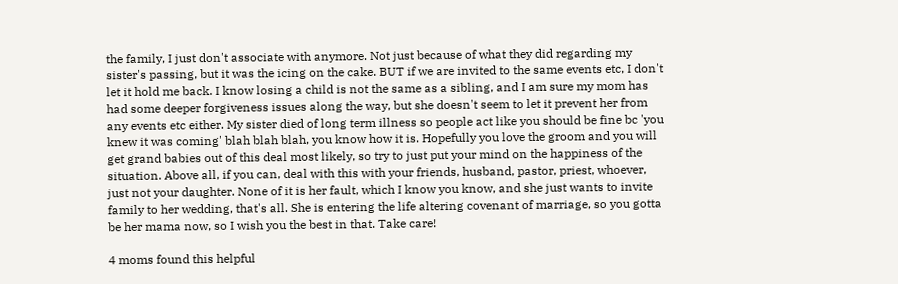the family, I just don't associate with anymore. Not just because of what they did regarding my sister's passing, but it was the icing on the cake. BUT if we are invited to the same events etc, I don't let it hold me back. I know losing a child is not the same as a sibling, and I am sure my mom has had some deeper forgiveness issues along the way, but she doesn't seem to let it prevent her from any events etc either. My sister died of long term illness so people act like you should be fine bc 'you knew it was coming' blah blah blah, you know how it is. Hopefully you love the groom and you will get grand babies out of this deal most likely, so try to just put your mind on the happiness of the situation. Above all, if you can, deal with this with your friends, husband, pastor, priest, whoever, just not your daughter. None of it is her fault, which I know you know, and she just wants to invite family to her wedding, that's all. She is entering the life altering covenant of marriage, so you gotta be her mama now, so I wish you the best in that. Take care!

4 moms found this helpful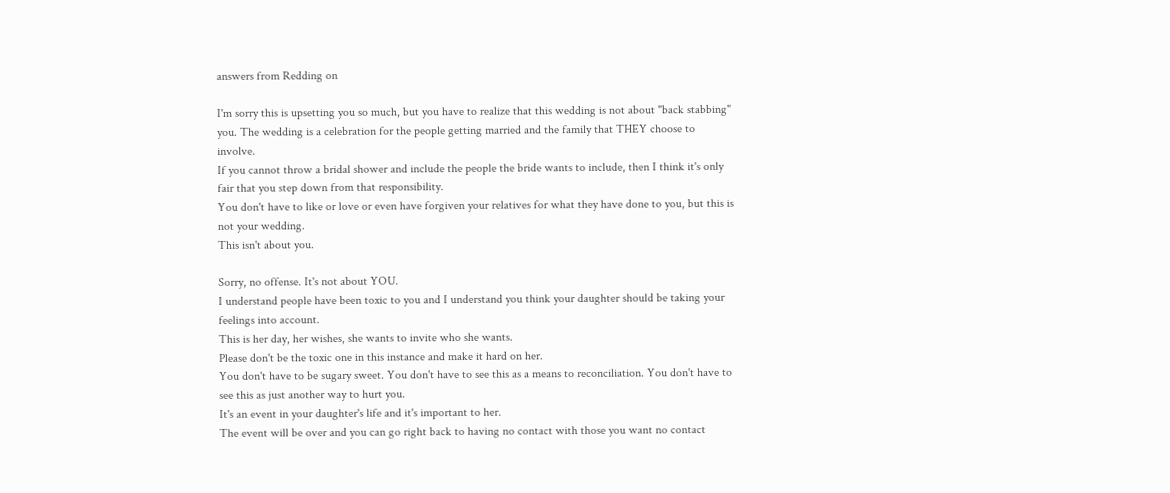answers from Redding on

I'm sorry this is upsetting you so much, but you have to realize that this wedding is not about "back stabbing" you. The wedding is a celebration for the people getting married and the family that THEY choose to involve.
If you cannot throw a bridal shower and include the people the bride wants to include, then I think it's only fair that you step down from that responsibility.
You don't have to like or love or even have forgiven your relatives for what they have done to you, but this is not your wedding.
This isn't about you.

Sorry, no offense. It's not about YOU.
I understand people have been toxic to you and I understand you think your daughter should be taking your feelings into account.
This is her day, her wishes, she wants to invite who she wants.
Please don't be the toxic one in this instance and make it hard on her.
You don't have to be sugary sweet. You don't have to see this as a means to reconciliation. You don't have to see this as just another way to hurt you.
It's an event in your daughter's life and it's important to her.
The event will be over and you can go right back to having no contact with those you want no contact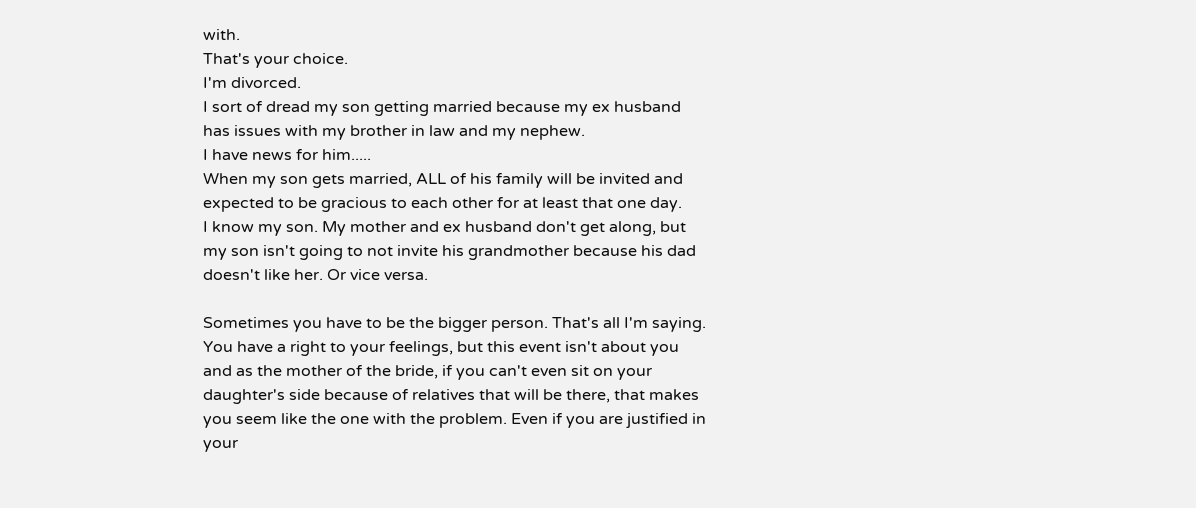with.
That's your choice.
I'm divorced.
I sort of dread my son getting married because my ex husband has issues with my brother in law and my nephew.
I have news for him.....
When my son gets married, ALL of his family will be invited and expected to be gracious to each other for at least that one day.
I know my son. My mother and ex husband don't get along, but my son isn't going to not invite his grandmother because his dad doesn't like her. Or vice versa.

Sometimes you have to be the bigger person. That's all I'm saying.
You have a right to your feelings, but this event isn't about you and as the mother of the bride, if you can't even sit on your daughter's side because of relatives that will be there, that makes you seem like the one with the problem. Even if you are justified in your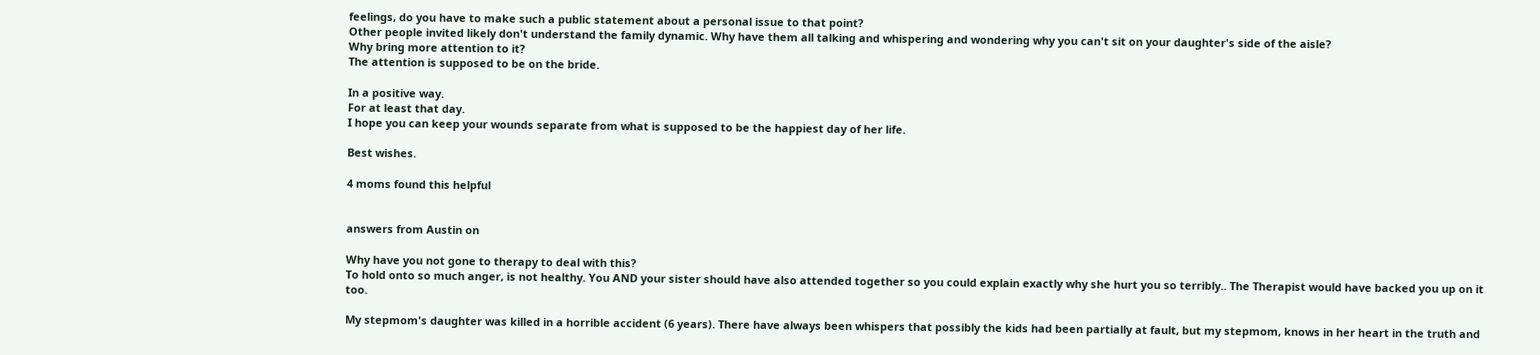feelings, do you have to make such a public statement about a personal issue to that point?
Other people invited likely don't understand the family dynamic. Why have them all talking and whispering and wondering why you can't sit on your daughter's side of the aisle?
Why bring more attention to it?
The attention is supposed to be on the bride.

In a positive way.
For at least that day.
I hope you can keep your wounds separate from what is supposed to be the happiest day of her life.

Best wishes.

4 moms found this helpful


answers from Austin on

Why have you not gone to therapy to deal with this?
To hold onto so much anger, is not healthy. You AND your sister should have also attended together so you could explain exactly why she hurt you so terribly.. The Therapist would have backed you up on it too.

My stepmom's daughter was killed in a horrible accident (6 years). There have always been whispers that possibly the kids had been partially at fault, but my stepmom, knows in her heart in the truth and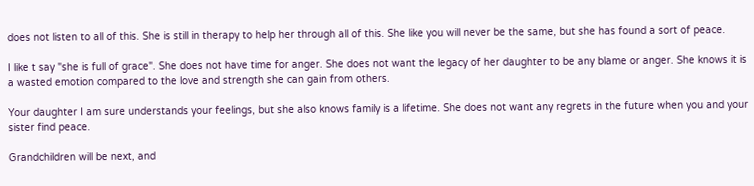does not listen to all of this. She is still in therapy to help her through all of this. She like you will never be the same, but she has found a sort of peace.

I like t say "she is full of grace". She does not have time for anger. She does not want the legacy of her daughter to be any blame or anger. She knows it is a wasted emotion compared to the love and strength she can gain from others.

Your daughter I am sure understands your feelings, but she also knows family is a lifetime. She does not want any regrets in the future when you and your sister find peace.

Grandchildren will be next, and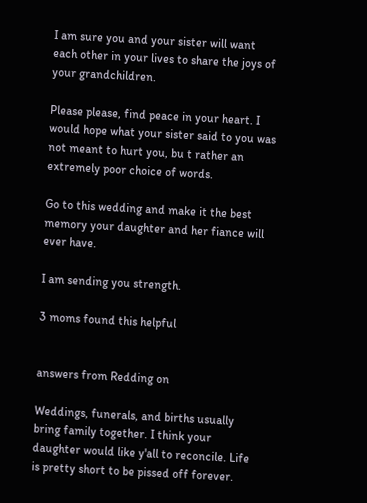I am sure you and your sister will want each other in your lives to share the joys of your grandchildren.

Please please, find peace in your heart. I would hope what your sister said to you was not meant to hurt you, bu t rather an extremely poor choice of words.

Go to this wedding and make it the best memory your daughter and her fiance will ever have.

I am sending you strength.

3 moms found this helpful


answers from Redding on

Weddings, funerals, and births usually bring family together. I think your daughter would like y'all to reconcile. Life is pretty short to be pissed off forever.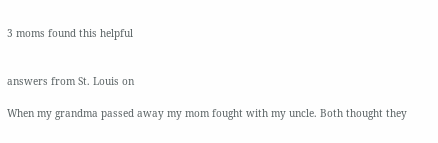3 moms found this helpful


answers from St. Louis on

When my grandma passed away my mom fought with my uncle. Both thought they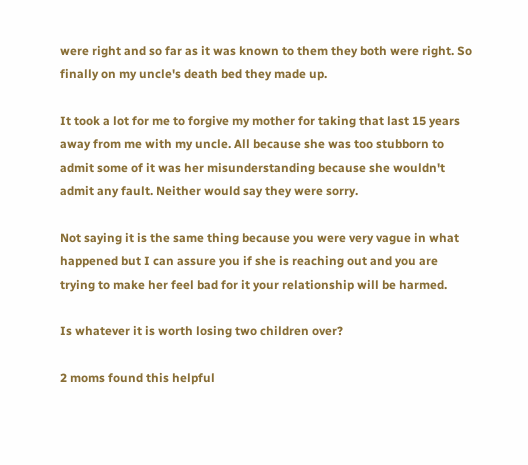were right and so far as it was known to them they both were right. So finally on my uncle's death bed they made up.

It took a lot for me to forgive my mother for taking that last 15 years away from me with my uncle. All because she was too stubborn to admit some of it was her misunderstanding because she wouldn't admit any fault. Neither would say they were sorry.

Not saying it is the same thing because you were very vague in what happened but I can assure you if she is reaching out and you are trying to make her feel bad for it your relationship will be harmed.

Is whatever it is worth losing two children over?

2 moms found this helpful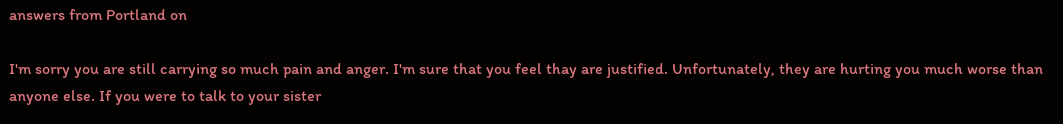answers from Portland on

I'm sorry you are still carrying so much pain and anger. I'm sure that you feel thay are justified. Unfortunately, they are hurting you much worse than anyone else. If you were to talk to your sister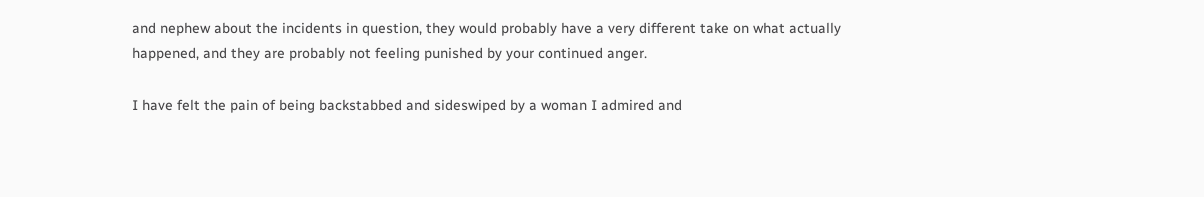and nephew about the incidents in question, they would probably have a very different take on what actually happened, and they are probably not feeling punished by your continued anger.

I have felt the pain of being backstabbed and sideswiped by a woman I admired and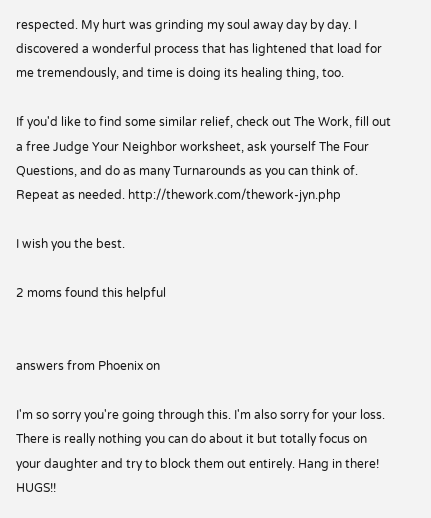respected. My hurt was grinding my soul away day by day. I discovered a wonderful process that has lightened that load for me tremendously, and time is doing its healing thing, too.

If you'd like to find some similar relief, check out The Work, fill out a free Judge Your Neighbor worksheet, ask yourself The Four Questions, and do as many Turnarounds as you can think of. Repeat as needed. http://thework.com/thework-jyn.php

I wish you the best.

2 moms found this helpful


answers from Phoenix on

I'm so sorry you're going through this. I'm also sorry for your loss. There is really nothing you can do about it but totally focus on your daughter and try to block them out entirely. Hang in there! HUGS!!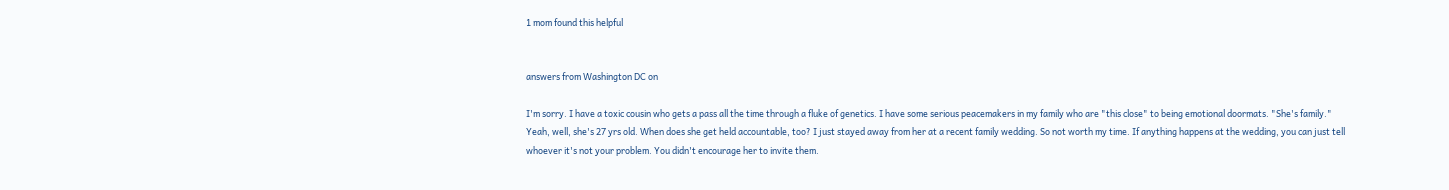1 mom found this helpful


answers from Washington DC on

I'm sorry. I have a toxic cousin who gets a pass all the time through a fluke of genetics. I have some serious peacemakers in my family who are "this close" to being emotional doormats. "She's family." Yeah, well, she's 27 yrs old. When does she get held accountable, too? I just stayed away from her at a recent family wedding. So not worth my time. If anything happens at the wedding, you can just tell whoever it's not your problem. You didn't encourage her to invite them.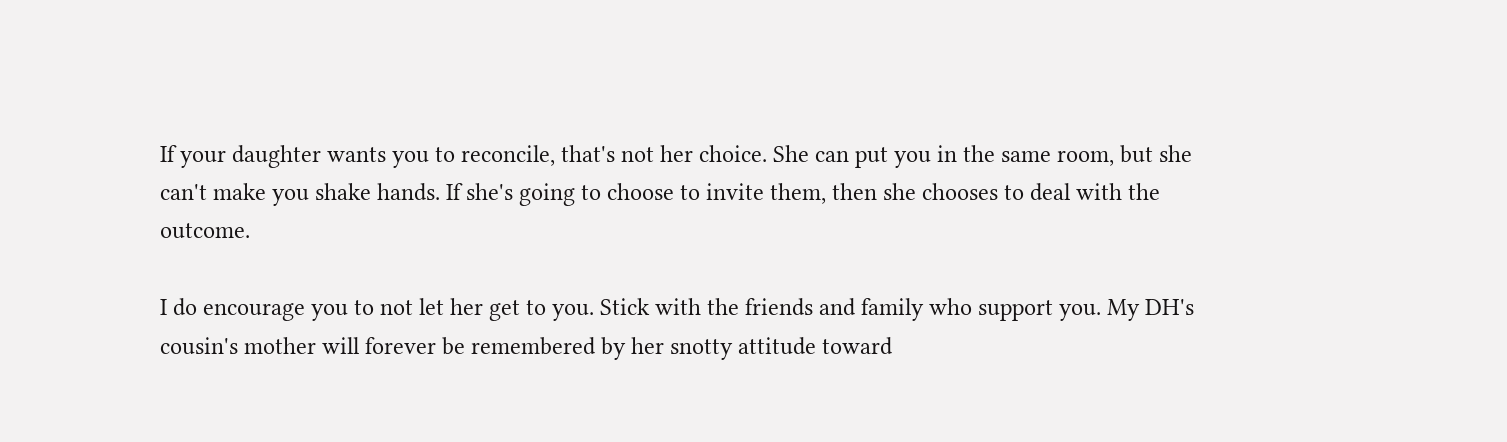If your daughter wants you to reconcile, that's not her choice. She can put you in the same room, but she can't make you shake hands. If she's going to choose to invite them, then she chooses to deal with the outcome.

I do encourage you to not let her get to you. Stick with the friends and family who support you. My DH's cousin's mother will forever be remembered by her snotty attitude toward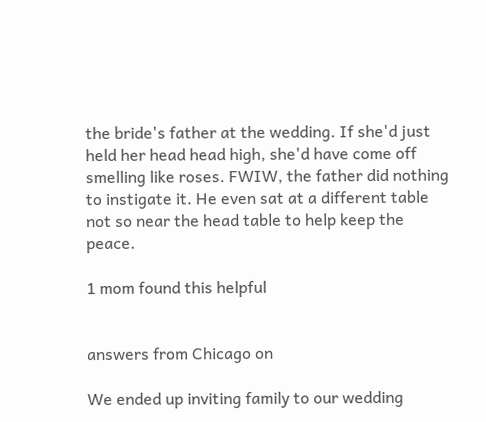the bride's father at the wedding. If she'd just held her head head high, she'd have come off smelling like roses. FWIW, the father did nothing to instigate it. He even sat at a different table not so near the head table to help keep the peace.

1 mom found this helpful


answers from Chicago on

We ended up inviting family to our wedding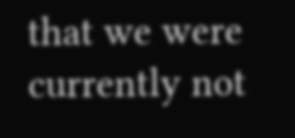that we were currently not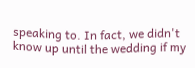speaking to. In fact, we didn't know up until the wedding if my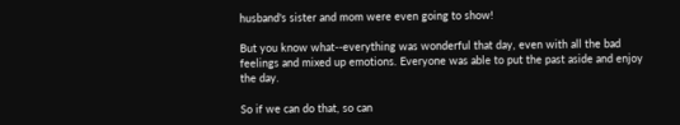husband's sister and mom were even going to show!

But you know what--everything was wonderful that day, even with all the bad feelings and mixed up emotions. Everyone was able to put the past aside and enjoy the day.

So if we can do that, so can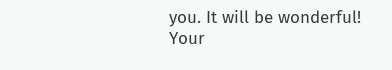you. It will be wonderful! Your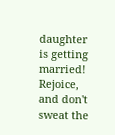daughter is getting married! Rejoice, and don't sweat the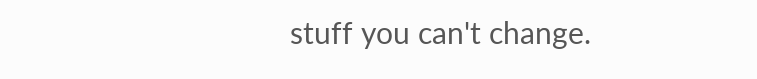stuff you can't change.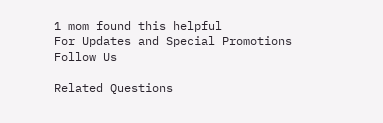1 mom found this helpful
For Updates and Special Promotions
Follow Us

Related Questions